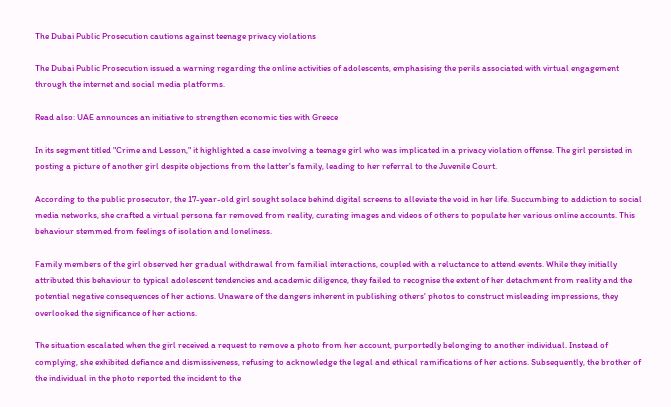The Dubai Public Prosecution cautions against teenage privacy violations

The Dubai Public Prosecution issued a warning regarding the online activities of adolescents, emphasising the perils associated with virtual engagement through the internet and social media platforms.

Read also: UAE announces an initiative to strengthen economic ties with Greece

In its segment titled "Crime and Lesson," it highlighted a case involving a teenage girl who was implicated in a privacy violation offense. The girl persisted in posting a picture of another girl despite objections from the latter's family, leading to her referral to the Juvenile Court.

According to the public prosecutor, the 17-year-old girl sought solace behind digital screens to alleviate the void in her life. Succumbing to addiction to social media networks, she crafted a virtual persona far removed from reality, curating images and videos of others to populate her various online accounts. This behaviour stemmed from feelings of isolation and loneliness.

Family members of the girl observed her gradual withdrawal from familial interactions, coupled with a reluctance to attend events. While they initially attributed this behaviour to typical adolescent tendencies and academic diligence, they failed to recognise the extent of her detachment from reality and the potential negative consequences of her actions. Unaware of the dangers inherent in publishing others' photos to construct misleading impressions, they overlooked the significance of her actions.

The situation escalated when the girl received a request to remove a photo from her account, purportedly belonging to another individual. Instead of complying, she exhibited defiance and dismissiveness, refusing to acknowledge the legal and ethical ramifications of her actions. Subsequently, the brother of the individual in the photo reported the incident to the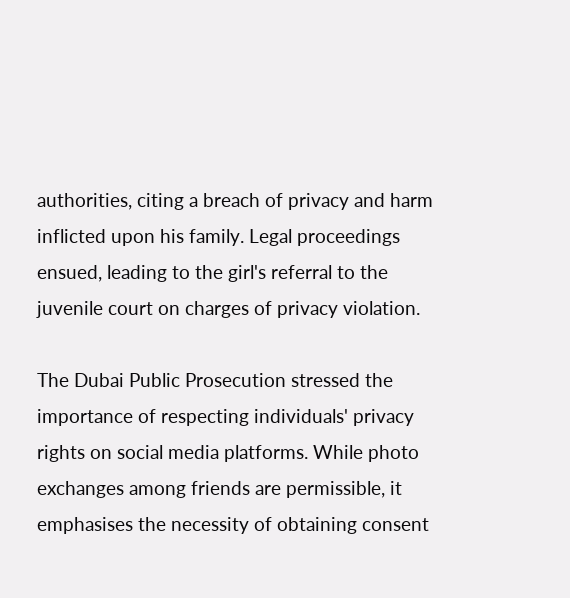authorities, citing a breach of privacy and harm inflicted upon his family. Legal proceedings ensued, leading to the girl's referral to the juvenile court on charges of privacy violation.

The Dubai Public Prosecution stressed the importance of respecting individuals' privacy rights on social media platforms. While photo exchanges among friends are permissible, it emphasises the necessity of obtaining consent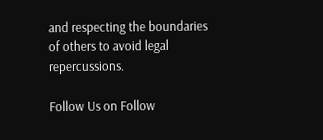and respecting the boundaries of others to avoid legal repercussions.

Follow Us on Follow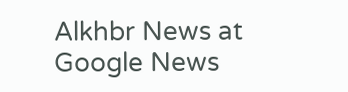Alkhbr News at Google News